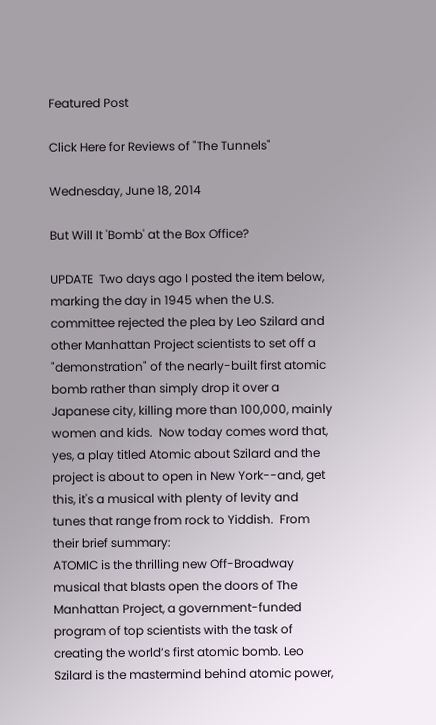Featured Post

Click Here for Reviews of "The Tunnels"

Wednesday, June 18, 2014

But Will It 'Bomb' at the Box Office?

UPDATE  Two days ago I posted the item below, marking the day in 1945 when the U.S. committee rejected the plea by Leo Szilard and other Manhattan Project scientists to set off a "demonstration" of the nearly-built first atomic bomb rather than simply drop it over a Japanese city, killing more than 100,000, mainly women and kids.  Now today comes word that, yes, a play titled Atomic about Szilard and the project is about to open in New York--and, get this, it's a musical with plenty of levity and tunes that range from rock to Yiddish.  From their brief summary:
ATOMIC is the thrilling new Off-Broadway musical that blasts open the doors of The Manhattan Project, a government-funded program of top scientists with the task of creating the world’s first atomic bomb. Leo Szilard is the mastermind behind atomic power,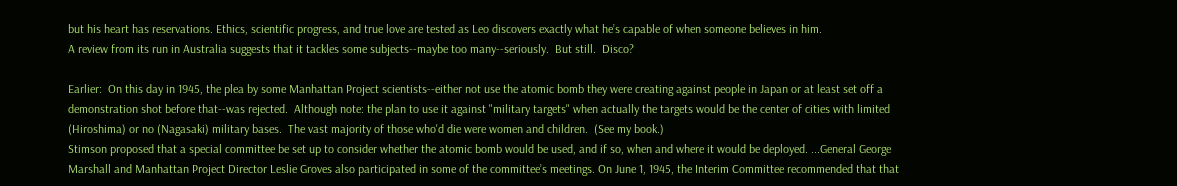but his heart has reservations. Ethics, scientific progress, and true love are tested as Leo discovers exactly what he’s capable of when someone believes in him.
A review from its run in Australia suggests that it tackles some subjects--maybe too many--seriously.  But still.  Disco?

Earlier:  On this day in 1945, the plea by some Manhattan Project scientists--either not use the atomic bomb they were creating against people in Japan or at least set off a demonstration shot before that--was rejected.  Although note: the plan to use it against "military targets" when actually the targets would be the center of cities with limited (Hiroshima) or no (Nagasaki) military bases.  The vast majority of those who'd die were women and children.  (See my book.)
Stimson proposed that a special committee be set up to consider whether the atomic bomb would be used, and if so, when and where it would be deployed. ...General George Marshall and Manhattan Project Director Leslie Groves also participated in some of the committee’s meetings. On June 1, 1945, the Interim Committee recommended that that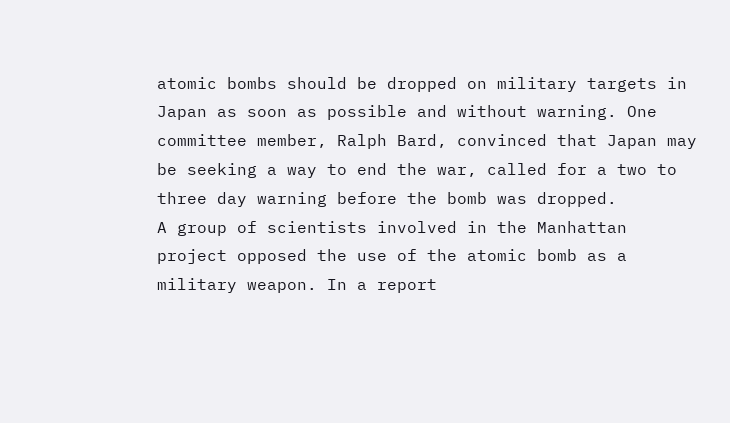atomic bombs should be dropped on military targets in Japan as soon as possible and without warning. One committee member, Ralph Bard, convinced that Japan may be seeking a way to end the war, called for a two to three day warning before the bomb was dropped.
A group of scientists involved in the Manhattan project opposed the use of the atomic bomb as a military weapon. In a report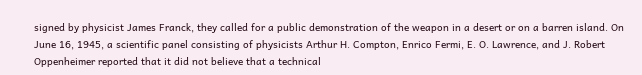signed by physicist James Franck, they called for a public demonstration of the weapon in a desert or on a barren island. On June 16, 1945, a scientific panel consisting of physicists Arthur H. Compton, Enrico Fermi, E. O. Lawrence, and J. Robert Oppenheimer reported that it did not believe that a technical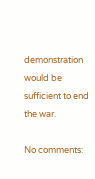demonstration would be sufficient to end the war.

No comments: